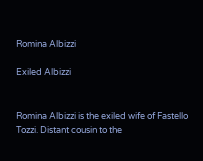Romina Albizzi

Exiled Albizzi


Romina Albizzi is the exiled wife of Fastello Tozzi. Distant cousin to the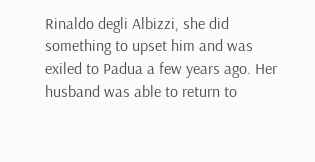Rinaldo degli Albizzi, she did something to upset him and was exiled to Padua a few years ago. Her husband was able to return to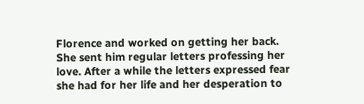Florence and worked on getting her back. She sent him regular letters professing her love. After a while the letters expressed fear she had for her life and her desperation to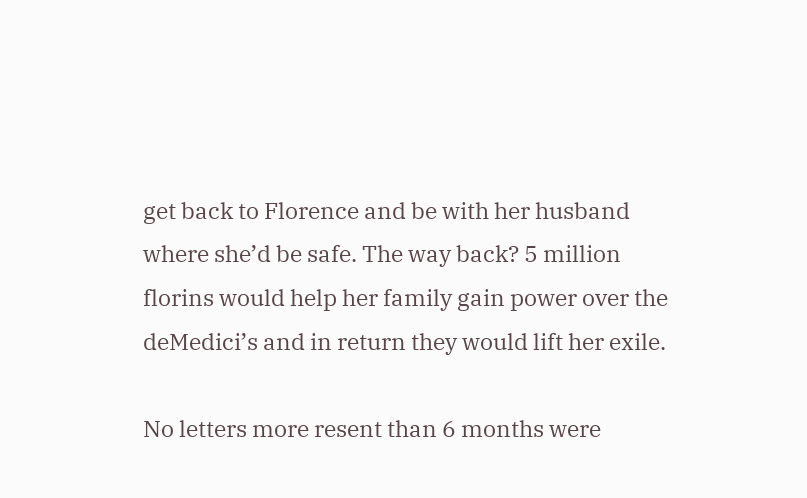get back to Florence and be with her husband where she’d be safe. The way back? 5 million florins would help her family gain power over the deMedici’s and in return they would lift her exile.

No letters more resent than 6 months were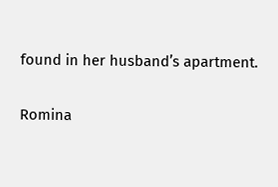found in her husband’s apartment.

Romina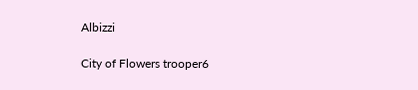Albizzi

City of Flowers trooper6